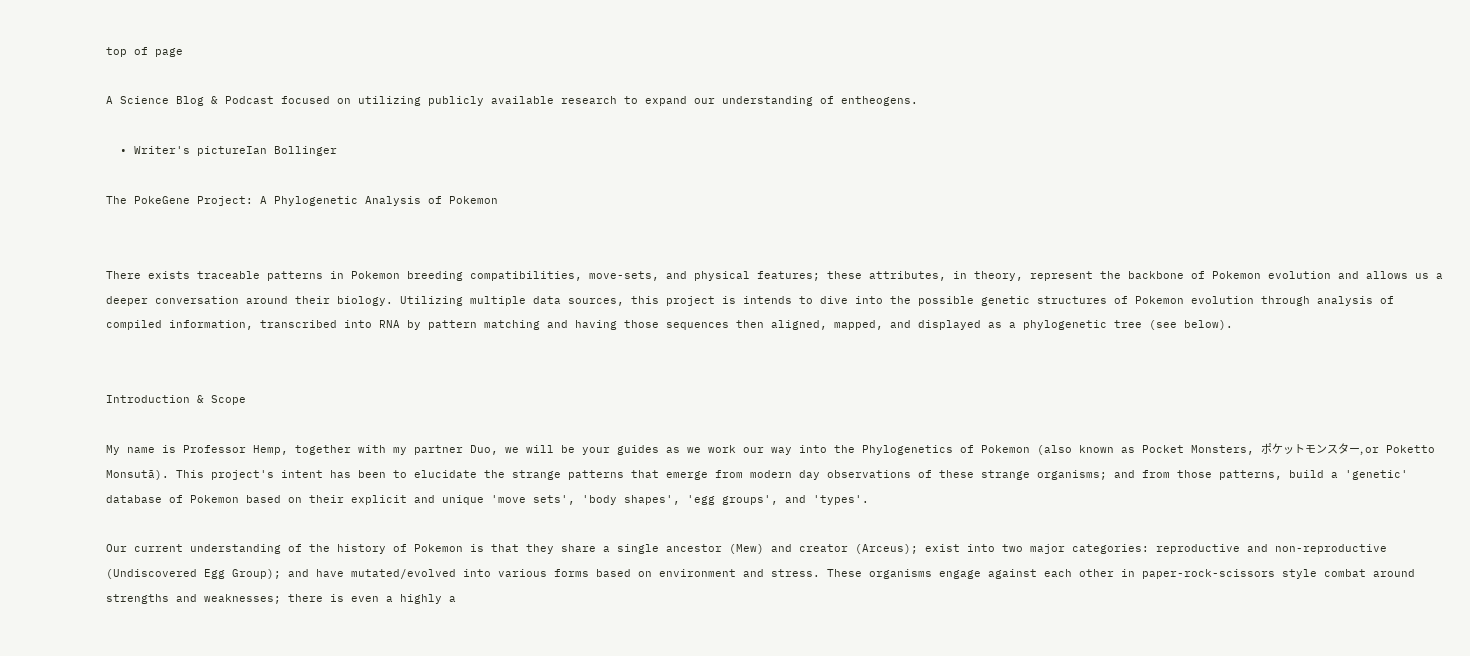top of page

A Science Blog & Podcast focused on utilizing publicly available research to expand our understanding of entheogens.

  • Writer's pictureIan Bollinger

The PokeGene Project: A Phylogenetic Analysis of Pokemon


There exists traceable patterns in Pokemon breeding compatibilities, move-sets, and physical features; these attributes, in theory, represent the backbone of Pokemon evolution and allows us a deeper conversation around their biology. Utilizing multiple data sources, this project is intends to dive into the possible genetic structures of Pokemon evolution through analysis of compiled information, transcribed into RNA by pattern matching and having those sequences then aligned, mapped, and displayed as a phylogenetic tree (see below).


Introduction & Scope

My name is Professor Hemp, together with my partner Duo, we will be your guides as we work our way into the Phylogenetics of Pokemon (also known as Pocket Monsters, ポケットモンスター, or Poketto Monsutā). This project's intent has been to elucidate the strange patterns that emerge from modern day observations of these strange organisms; and from those patterns, build a 'genetic' database of Pokemon based on their explicit and unique 'move sets', 'body shapes', 'egg groups', and 'types'.

Our current understanding of the history of Pokemon is that they share a single ancestor (Mew) and creator (Arceus); exist into two major categories: reproductive and non-reproductive (Undiscovered Egg Group); and have mutated/evolved into various forms based on environment and stress. These organisms engage against each other in paper-rock-scissors style combat around strengths and weaknesses; there is even a highly a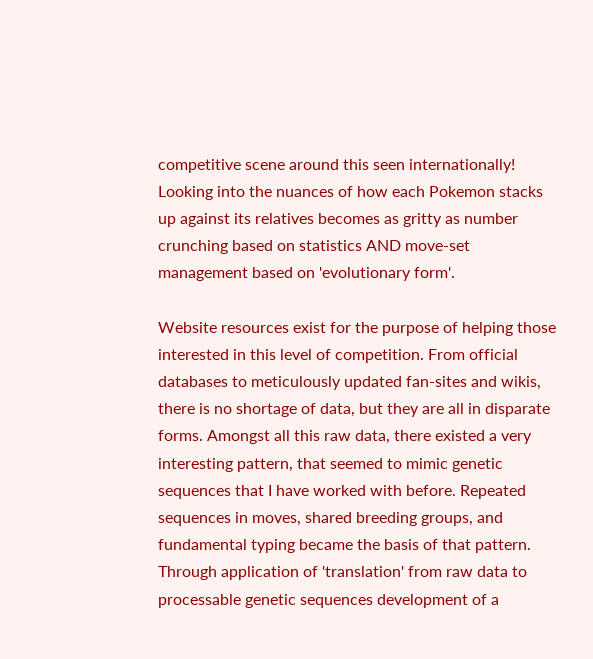competitive scene around this seen internationally! Looking into the nuances of how each Pokemon stacks up against its relatives becomes as gritty as number crunching based on statistics AND move-set management based on 'evolutionary form'.

Website resources exist for the purpose of helping those interested in this level of competition. From official databases to meticulously updated fan-sites and wikis, there is no shortage of data, but they are all in disparate forms. Amongst all this raw data, there existed a very interesting pattern, that seemed to mimic genetic sequences that I have worked with before. Repeated sequences in moves, shared breeding groups, and fundamental typing became the basis of that pattern. Through application of 'translation' from raw data to processable genetic sequences development of a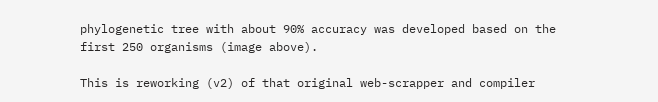phylogenetic tree with about 90% accuracy was developed based on the first 250 organisms (image above).

This is reworking (v2) of that original web-scrapper and compiler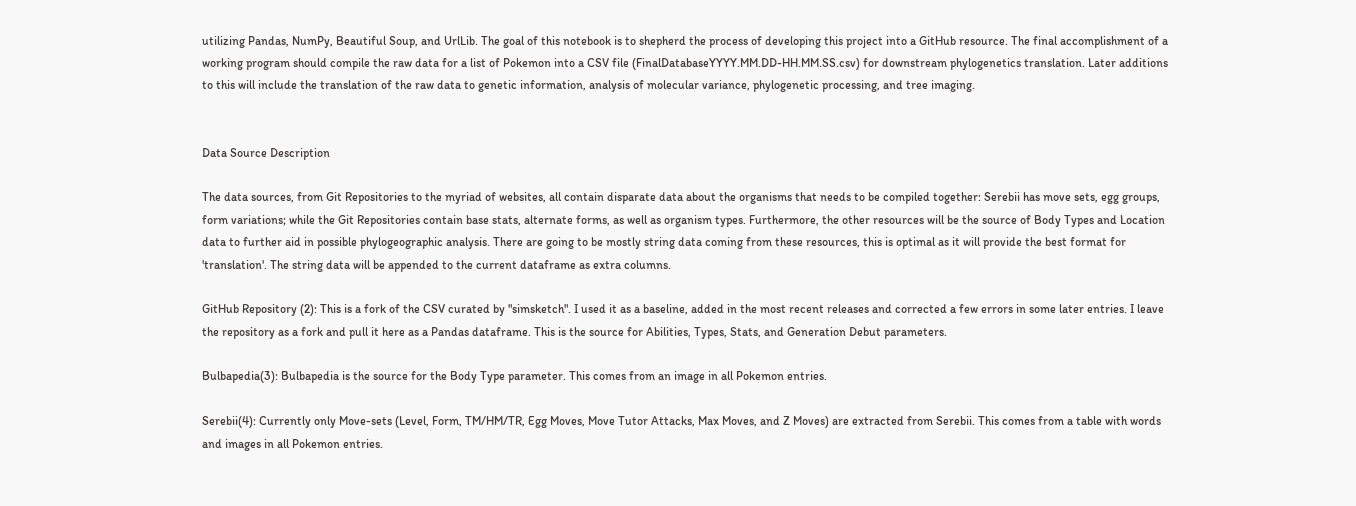utilizing Pandas, NumPy, Beautiful Soup, and UrlLib. The goal of this notebook is to shepherd the process of developing this project into a GitHub resource. The final accomplishment of a working program should compile the raw data for a list of Pokemon into a CSV file (FinalDatabaseYYYY.MM.DD-HH.MM.SS.csv) for downstream phylogenetics translation. Later additions to this will include the translation of the raw data to genetic information, analysis of molecular variance, phylogenetic processing, and tree imaging.


Data Source Description

The data sources, from Git Repositories to the myriad of websites, all contain disparate data about the organisms that needs to be compiled together: Serebii has move sets, egg groups, form variations; while the Git Repositories contain base stats, alternate forms, as well as organism types. Furthermore, the other resources will be the source of Body Types and Location data to further aid in possible phylogeographic analysis. There are going to be mostly string data coming from these resources, this is optimal as it will provide the best format for 'translation'. The string data will be appended to the current dataframe as extra columns.

GitHub Repository (2): This is a fork of the CSV curated by "simsketch". I used it as a baseline, added in the most recent releases and corrected a few errors in some later entries. I leave the repository as a fork and pull it here as a Pandas dataframe. This is the source for Abilities, Types, Stats, and Generation Debut parameters.

Bulbapedia(3): Bulbapedia is the source for the Body Type parameter. This comes from an image in all Pokemon entries.

Serebii(4): Currently only Move-sets (Level, Form, TM/HM/TR, Egg Moves, Move Tutor Attacks, Max Moves, and Z Moves) are extracted from Serebii. This comes from a table with words and images in all Pokemon entries.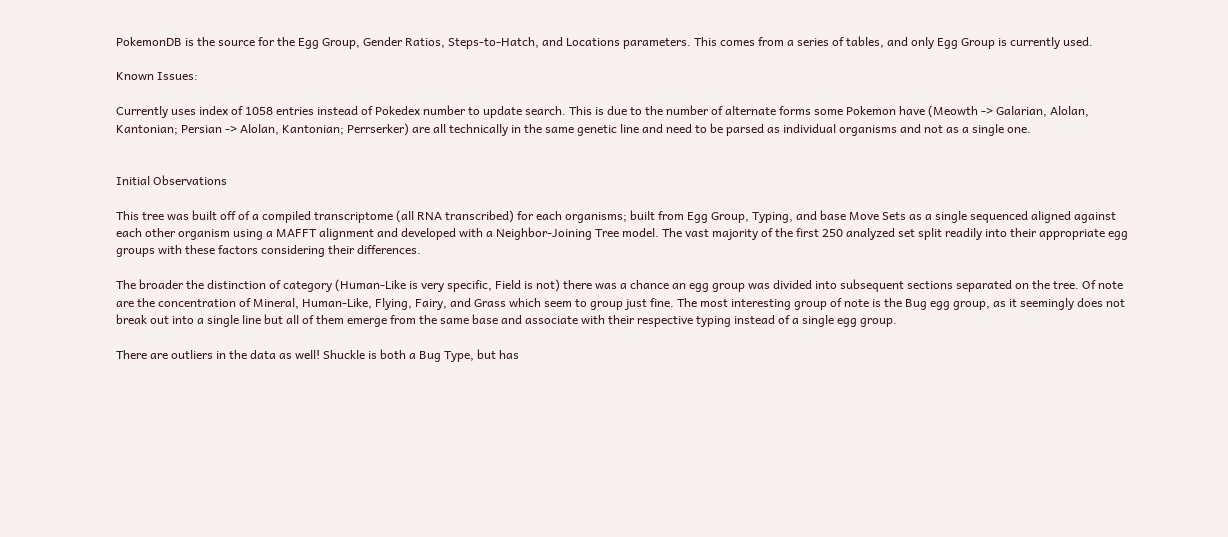PokemonDB is the source for the Egg Group, Gender Ratios, Steps-to-Hatch, and Locations parameters. This comes from a series of tables, and only Egg Group is currently used.

Known Issues:

Currently uses index of 1058 entries instead of Pokedex number to update search. This is due to the number of alternate forms some Pokemon have (Meowth -> Galarian, Alolan, Kantonian; Persian -> Alolan, Kantonian; Perrserker) are all technically in the same genetic line and need to be parsed as individual organisms and not as a single one.


Initial Observations

This tree was built off of a compiled transcriptome (all RNA transcribed) for each organisms; built from Egg Group, Typing, and base Move Sets as a single sequenced aligned against each other organism using a MAFFT alignment and developed with a Neighbor-Joining Tree model. The vast majority of the first 250 analyzed set split readily into their appropriate egg groups with these factors considering their differences.

The broader the distinction of category (Human-Like is very specific, Field is not) there was a chance an egg group was divided into subsequent sections separated on the tree. Of note are the concentration of Mineral, Human-Like, Flying, Fairy, and Grass which seem to group just fine. The most interesting group of note is the Bug egg group, as it seemingly does not break out into a single line but all of them emerge from the same base and associate with their respective typing instead of a single egg group.

There are outliers in the data as well! Shuckle is both a Bug Type, but has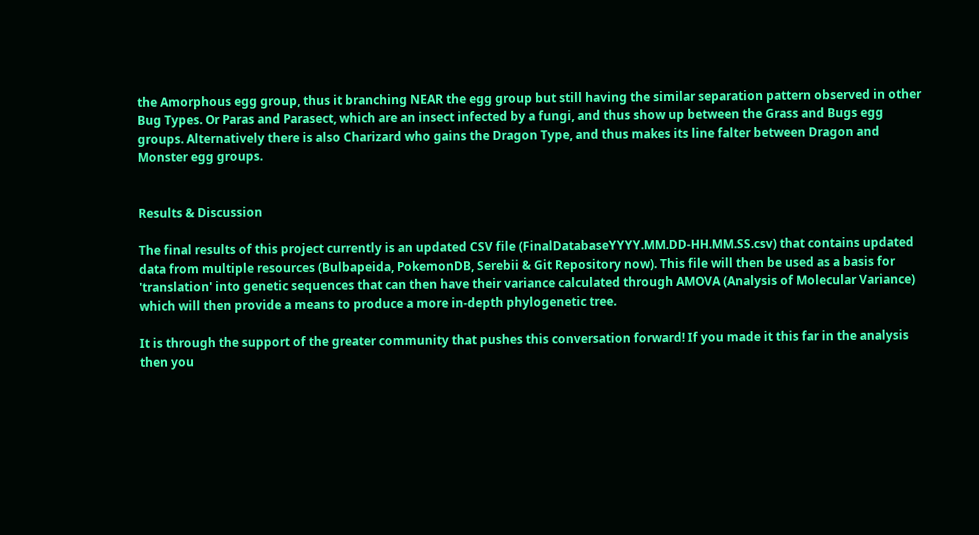the Amorphous egg group, thus it branching NEAR the egg group but still having the similar separation pattern observed in other Bug Types. Or Paras and Parasect, which are an insect infected by a fungi, and thus show up between the Grass and Bugs egg groups. Alternatively there is also Charizard who gains the Dragon Type, and thus makes its line falter between Dragon and Monster egg groups.


Results & Discussion

The final results of this project currently is an updated CSV file (FinalDatabaseYYYY.MM.DD-HH.MM.SS.csv) that contains updated data from multiple resources (Bulbapeida, PokemonDB, Serebii & Git Repository now). This file will then be used as a basis for 'translation' into genetic sequences that can then have their variance calculated through AMOVA (Analysis of Molecular Variance) which will then provide a means to produce a more in-depth phylogenetic tree.

It is through the support of the greater community that pushes this conversation forward! If you made it this far in the analysis then you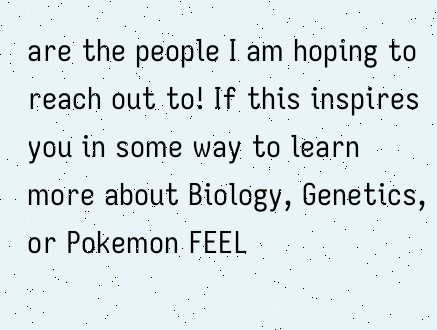are the people I am hoping to reach out to! If this inspires you in some way to learn more about Biology, Genetics, or Pokemon FEEL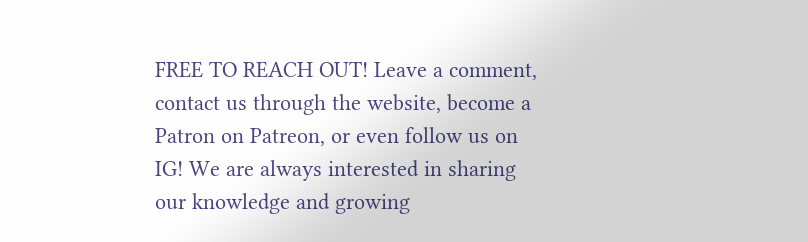FREE TO REACH OUT! Leave a comment, contact us through the website, become a Patron on Patreon, or even follow us on IG! We are always interested in sharing our knowledge and growing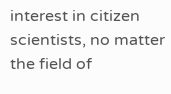interest in citizen scientists, no matter the field of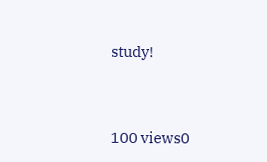study!



100 views0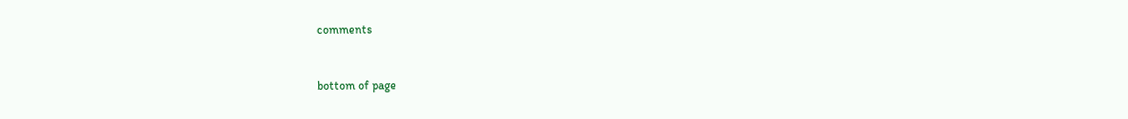comments


bottom of page